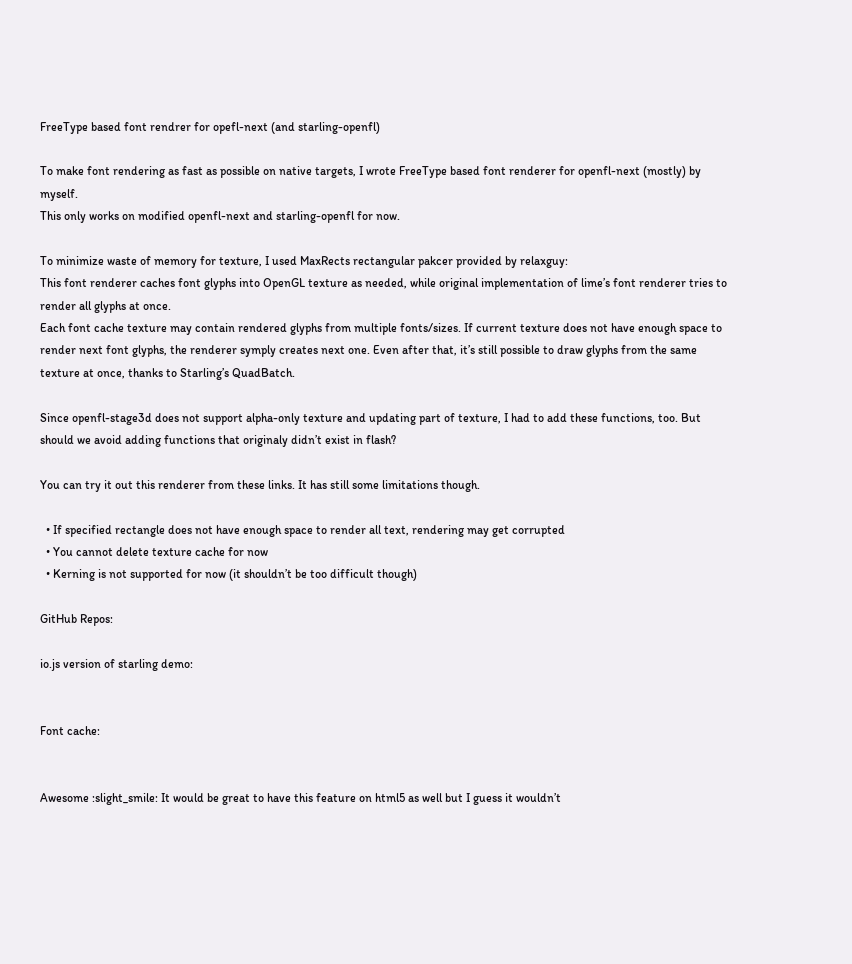FreeType based font rendrer for opefl-next (and starling-openfl)

To make font rendering as fast as possible on native targets, I wrote FreeType based font renderer for openfl-next (mostly) by myself.
This only works on modified openfl-next and starling-openfl for now.

To minimize waste of memory for texture, I used MaxRects rectangular pakcer provided by relaxguy:
This font renderer caches font glyphs into OpenGL texture as needed, while original implementation of lime’s font renderer tries to render all glyphs at once.
Each font cache texture may contain rendered glyphs from multiple fonts/sizes. If current texture does not have enough space to render next font glyphs, the renderer symply creates next one. Even after that, it’s still possible to draw glyphs from the same texture at once, thanks to Starling’s QuadBatch.

Since openfl-stage3d does not support alpha-only texture and updating part of texture, I had to add these functions, too. But should we avoid adding functions that originaly didn’t exist in flash?

You can try it out this renderer from these links. It has still some limitations though.

  • If specified rectangle does not have enough space to render all text, rendering may get corrupted
  • You cannot delete texture cache for now
  • Kerning is not supported for now (it shouldn’t be too difficult though)

GitHub Repos:

io.js version of starling demo:


Font cache:


Awesome :slight_smile: It would be great to have this feature on html5 as well but I guess it wouldn’t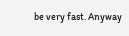be very fast. Anyway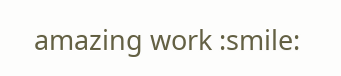amazing work :smile: